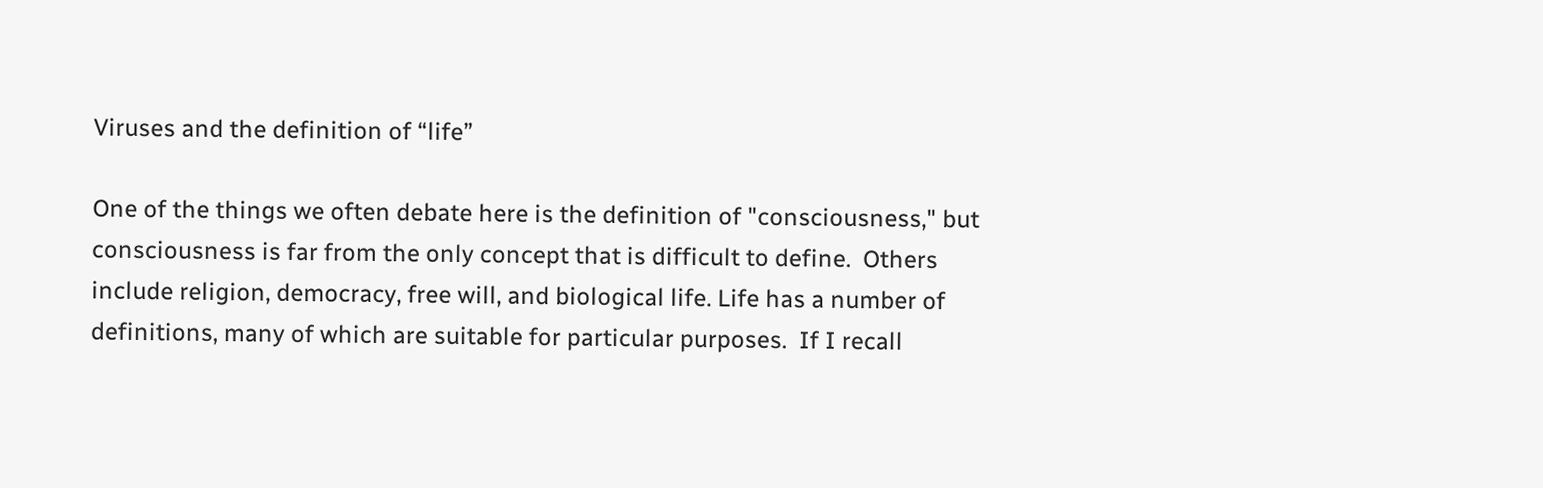Viruses and the definition of “life”

One of the things we often debate here is the definition of "consciousness," but consciousness is far from the only concept that is difficult to define.  Others include religion, democracy, free will, and biological life. Life has a number of definitions, many of which are suitable for particular purposes.  If I recall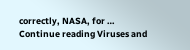correctly, NASA, for … Continue reading Viruses and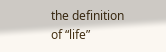the definition of “life”